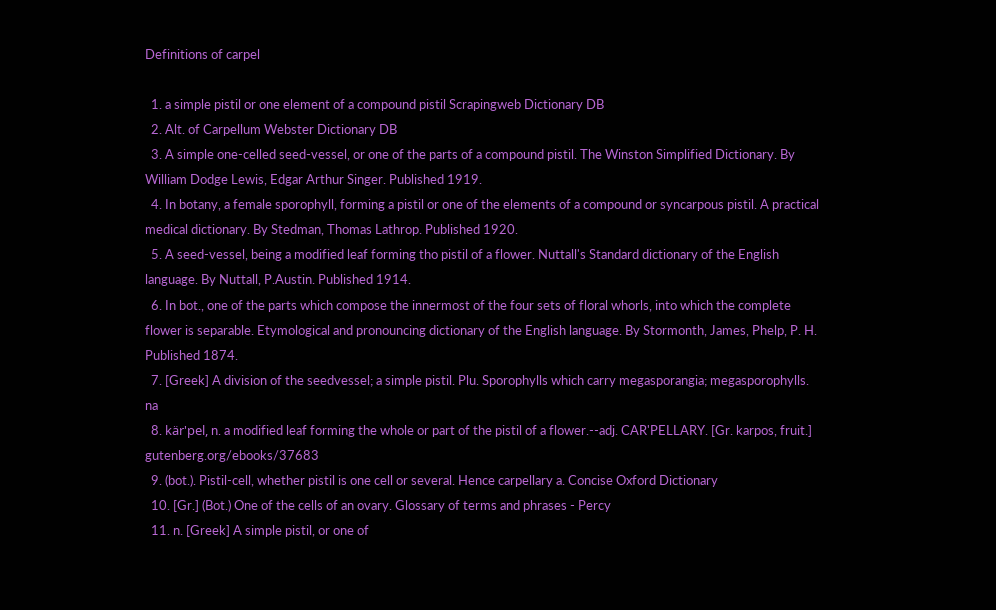Definitions of carpel

  1. a simple pistil or one element of a compound pistil Scrapingweb Dictionary DB
  2. Alt. of Carpellum Webster Dictionary DB
  3. A simple one-celled seed-vessel, or one of the parts of a compound pistil. The Winston Simplified Dictionary. By William Dodge Lewis, Edgar Arthur Singer. Published 1919.
  4. In botany, a female sporophyll, forming a pistil or one of the elements of a compound or syncarpous pistil. A practical medical dictionary. By Stedman, Thomas Lathrop. Published 1920.
  5. A seed-vessel, being a modified leaf forming tho pistil of a flower. Nuttall's Standard dictionary of the English language. By Nuttall, P.Austin. Published 1914.
  6. In bot., one of the parts which compose the innermost of the four sets of floral whorls, into which the complete flower is separable. Etymological and pronouncing dictionary of the English language. By Stormonth, James, Phelp, P. H. Published 1874.
  7. [Greek] A division of the seedvessel; a simple pistil. Plu. Sporophylls which carry megasporangia; megasporophylls. na
  8. kär'pel, n. a modified leaf forming the whole or part of the pistil of a flower.--adj. CAR'PELLARY. [Gr. karpos, fruit.] gutenberg.org/ebooks/37683
  9. (bot.). Pistil-cell, whether pistil is one cell or several. Hence carpellary a. Concise Oxford Dictionary
  10. [Gr.] (Bot.) One of the cells of an ovary. Glossary of terms and phrases - Percy
  11. n. [Greek] A simple pistil, or one of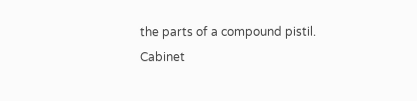the parts of a compound pistil. Cabinet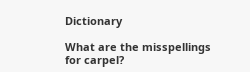Dictionary

What are the misspellings for carpel?